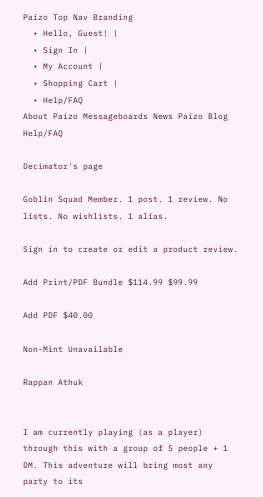Paizo Top Nav Branding
  • Hello, Guest! |
  • Sign In |
  • My Account |
  • Shopping Cart |
  • Help/FAQ
About Paizo Messageboards News Paizo Blog Help/FAQ

Decimator's page

Goblin Squad Member. 1 post. 1 review. No lists. No wishlists. 1 alias.

Sign in to create or edit a product review.

Add Print/PDF Bundle $114.99 $99.99

Add PDF $40.00

Non-Mint Unavailable

Rappan Athuk


I am currently playing (as a player) through this with a group of 5 people + 1 DM. This adventure will bring most any party to its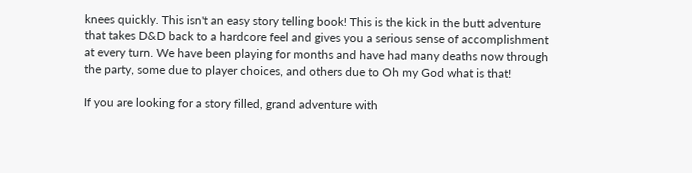knees quickly. This isn't an easy story telling book! This is the kick in the butt adventure that takes D&D back to a hardcore feel and gives you a serious sense of accomplishment at every turn. We have been playing for months and have had many deaths now through the party, some due to player choices, and others due to Oh my God what is that!

If you are looking for a story filled, grand adventure with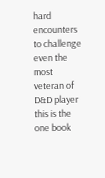hard encounters to challenge even the most veteran of D&D player this is the one book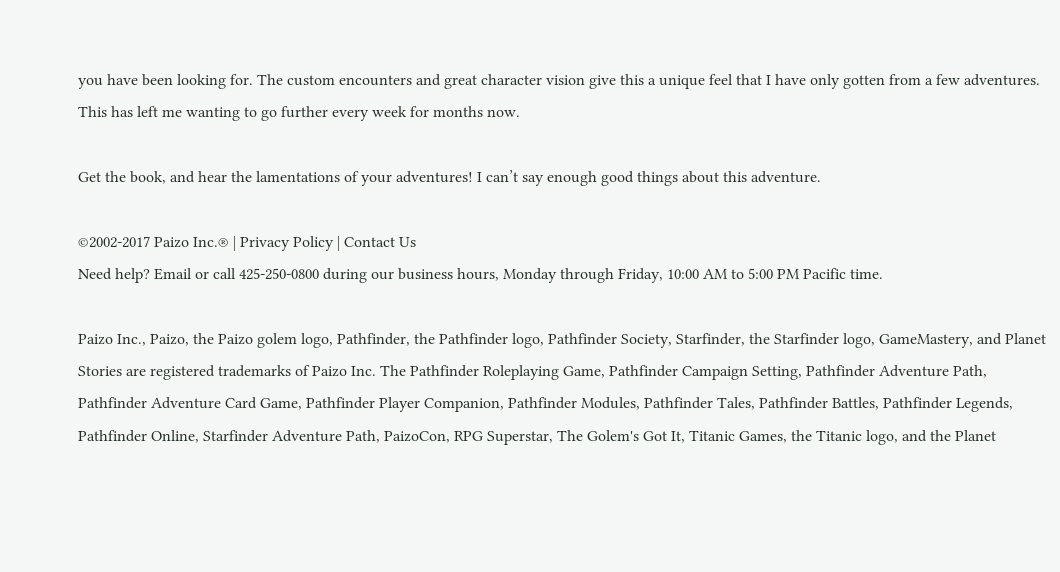you have been looking for. The custom encounters and great character vision give this a unique feel that I have only gotten from a few adventures. This has left me wanting to go further every week for months now.

Get the book, and hear the lamentations of your adventures! I can’t say enough good things about this adventure.

©2002-2017 Paizo Inc.® | Privacy Policy | Contact Us
Need help? Email or call 425-250-0800 during our business hours, Monday through Friday, 10:00 AM to 5:00 PM Pacific time.

Paizo Inc., Paizo, the Paizo golem logo, Pathfinder, the Pathfinder logo, Pathfinder Society, Starfinder, the Starfinder logo, GameMastery, and Planet Stories are registered trademarks of Paizo Inc. The Pathfinder Roleplaying Game, Pathfinder Campaign Setting, Pathfinder Adventure Path, Pathfinder Adventure Card Game, Pathfinder Player Companion, Pathfinder Modules, Pathfinder Tales, Pathfinder Battles, Pathfinder Legends, Pathfinder Online, Starfinder Adventure Path, PaizoCon, RPG Superstar, The Golem's Got It, Titanic Games, the Titanic logo, and the Planet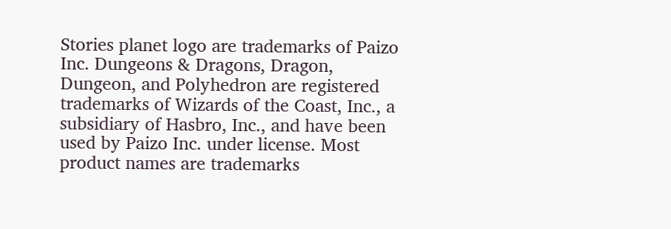Stories planet logo are trademarks of Paizo Inc. Dungeons & Dragons, Dragon, Dungeon, and Polyhedron are registered trademarks of Wizards of the Coast, Inc., a subsidiary of Hasbro, Inc., and have been used by Paizo Inc. under license. Most product names are trademarks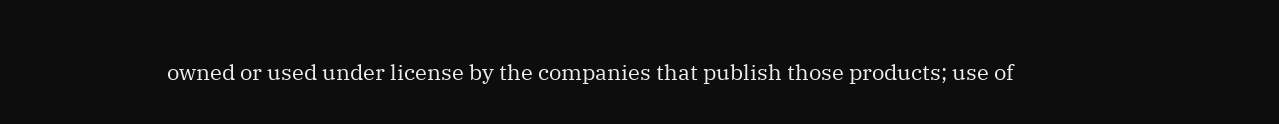owned or used under license by the companies that publish those products; use of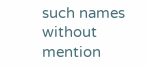such names without mention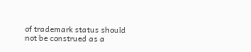of trademark status should not be construed as a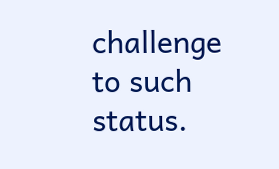challenge to such status.